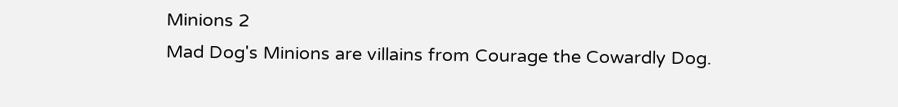Minions 2
Mad Dog's Minions are villains from Courage the Cowardly Dog.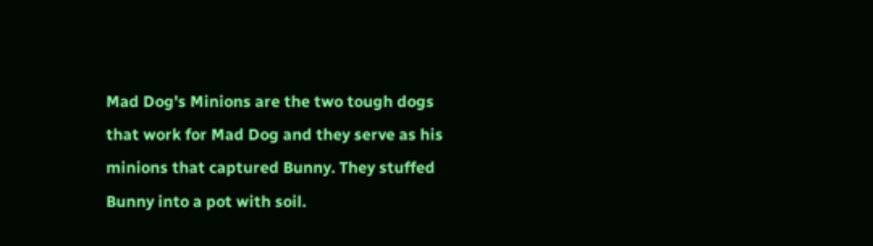Mad Dog's Minions are the two tough dogs that work for Mad Dog and they serve as his minions that captured Bunny. They stuffed Bunny into a pot with soil.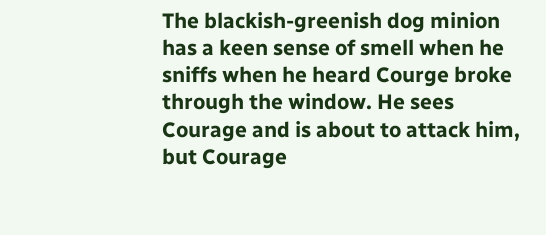The blackish-greenish dog minion has a keen sense of smell when he sniffs when he heard Courge broke through the window. He sees Courage and is about to attack him, but Courage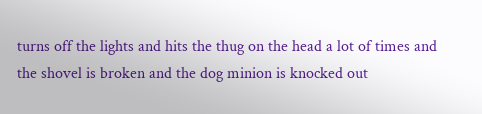turns off the lights and hits the thug on the head a lot of times and the shovel is broken and the dog minion is knocked out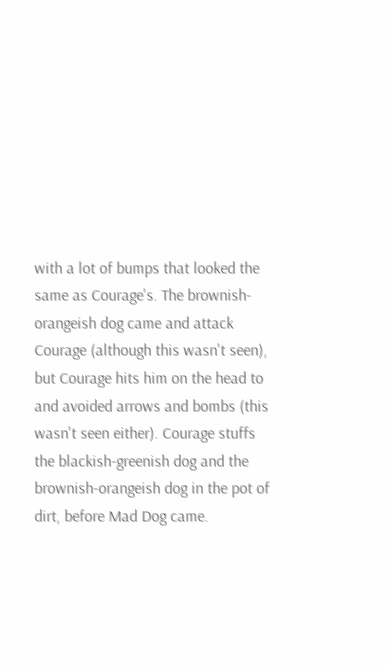with a lot of bumps that looked the same as Courage's. The brownish-orangeish dog came and attack Courage (although this wasn't seen), but Courage hits him on the head to and avoided arrows and bombs (this wasn't seen either). Courage stuffs the blackish-greenish dog and the brownish-orangeish dog in the pot of dirt, before Mad Dog came.